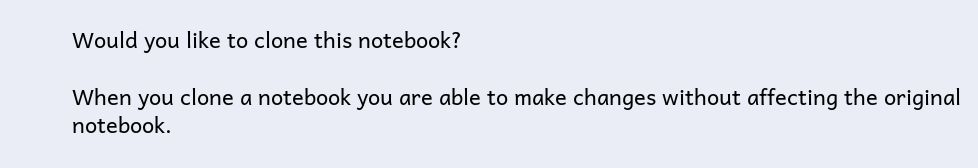Would you like to clone this notebook?

When you clone a notebook you are able to make changes without affecting the original notebook.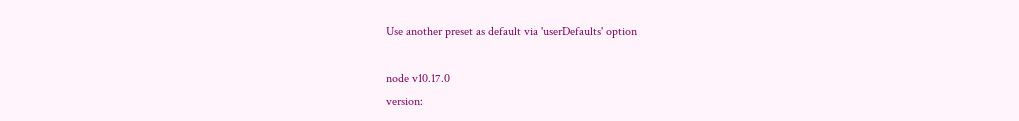Use another preset as default via 'userDefaults' option

node v10.17.0
version: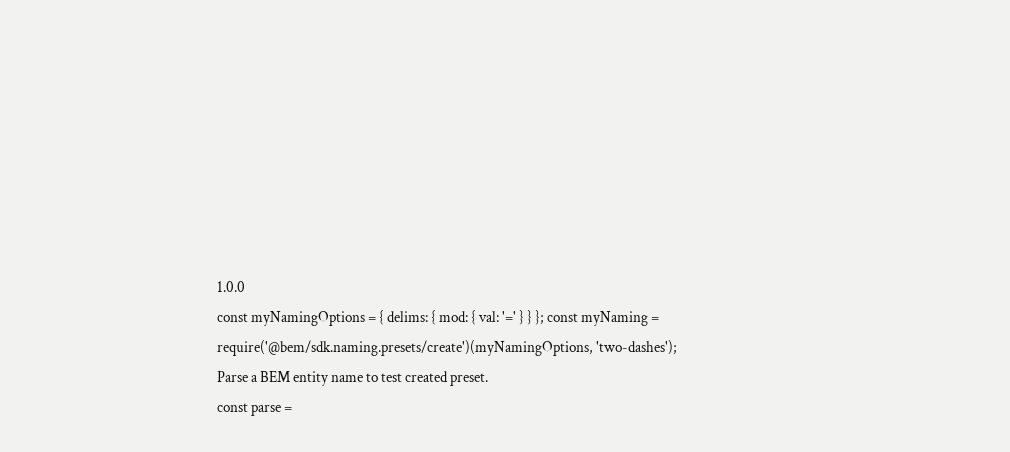1.0.0
const myNamingOptions = { delims: { mod: { val: '=' } } }; const myNaming = require('@bem/sdk.naming.presets/create')(myNamingOptions, 'two-dashes');
Parse a BEM entity name to test created preset.
const parse =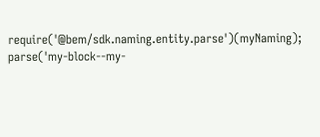require('@bem/sdk.naming.entity.parse')(myNaming); parse('my-block--my-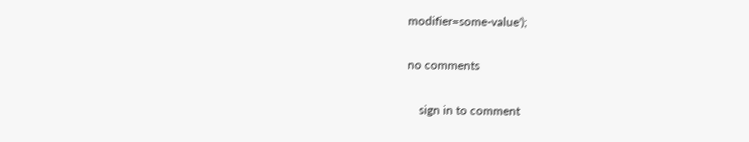modifier=some-value');

no comments

    sign in to comment